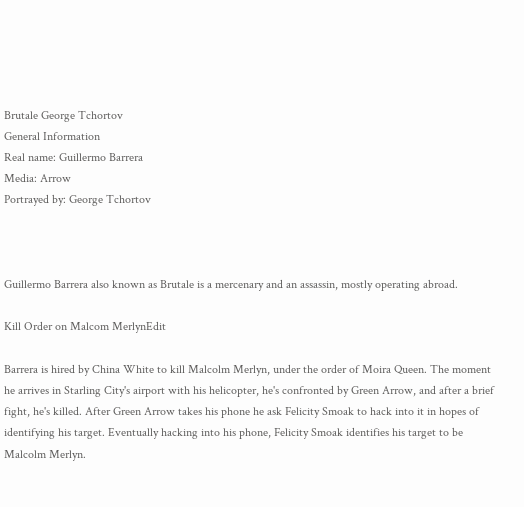Brutale George Tchortov
General Information
Real name: Guillermo Barrera
Media: Arrow
Portrayed by: George Tchortov



Guillermo Barrera also known as Brutale is a mercenary and an assassin, mostly operating abroad.

Kill Order on Malcom MerlynEdit

Barrera is hired by China White to kill Malcolm Merlyn, under the order of Moira Queen. The moment he arrives in Starling City's airport with his helicopter, he's confronted by Green Arrow, and after a brief fight, he's killed. After Green Arrow takes his phone he ask Felicity Smoak to hack into it in hopes of identifying his target. Eventually hacking into his phone, Felicity Smoak identifies his target to be Malcolm Merlyn.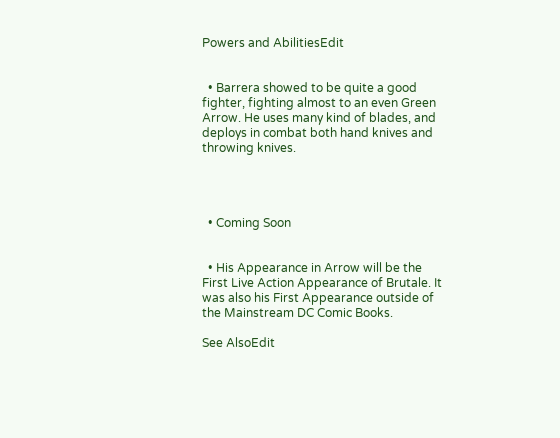Powers and AbilitiesEdit


  • Barrera showed to be quite a good fighter, fighting almost to an even Green Arrow. He uses many kind of blades, and deploys in combat both hand knives and throwing knives.




  • Coming Soon


  • His Appearance in Arrow will be the First Live Action Appearance of Brutale. It was also his First Appearance outside of the Mainstream DC Comic Books.

See AlsoEdit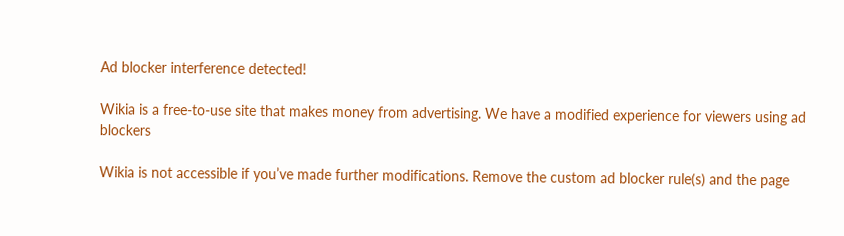Ad blocker interference detected!

Wikia is a free-to-use site that makes money from advertising. We have a modified experience for viewers using ad blockers

Wikia is not accessible if you’ve made further modifications. Remove the custom ad blocker rule(s) and the page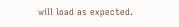will load as expected.